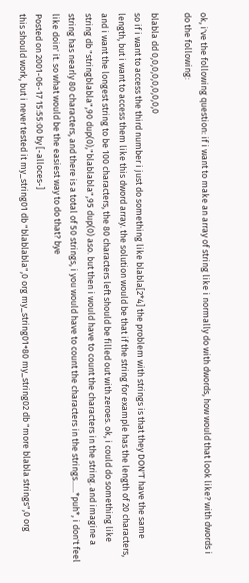ok, i've the following question: if i want to make an array of string like i normally do with dwords, how would that look like? with dwords i do the following:

blabla dd 0,0,0,0,0,0,0,0,0
so if i want to access the third number i just do something like blabla[2*4] the problem with strings is that they DON'T have the same length, but i want to access them like this dword array. the solution would be that if the string for example has the length of 20 characters, and i want the longest string to be 100 characters, the 80 characters left should be filled out with zeroes. ok, i could do something like string db "stringblabla",90 dup(0),"blablabla",95 dup(0) aso. but then i would have to count the characters in the string. and imagine a string has nearly 80 characters, and there is a total of 50 strings, i you would have to count the characters in the strings......*puh*, i don't feel like doin' it. so what would be the easiest way to do that? bye
Posted on 2001-06-17 15:55:00 by [-alloces-]
this should work, but i never tested it my_string01 db "blablabla",0 org my_string01+80 my_string02 db "more blabla strings",0 org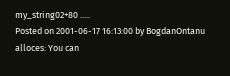my_string02+80 .....
Posted on 2001-06-17 16:13:00 by BogdanOntanu
alloces: You can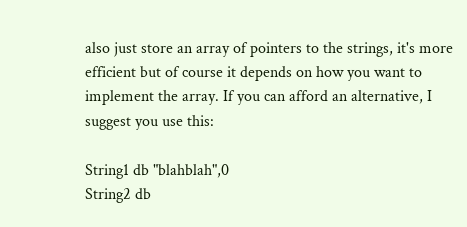also just store an array of pointers to the strings, it's more efficient but of course it depends on how you want to implement the array. If you can afford an alternative, I suggest you use this:

String1 db "blahblah",0
String2 db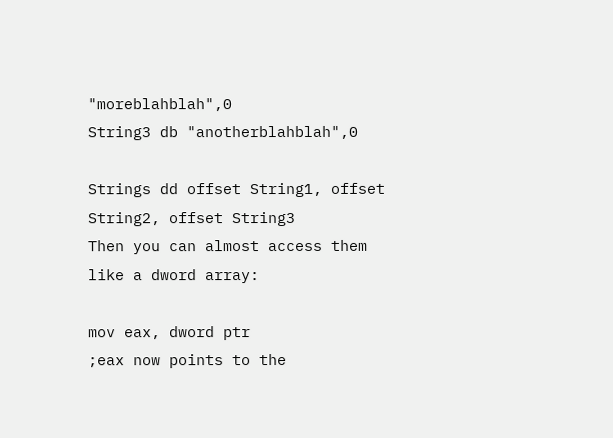"moreblahblah",0
String3 db "anotherblahblah",0

Strings dd offset String1, offset String2, offset String3
Then you can almost access them like a dword array:

mov eax, dword ptr
;eax now points to the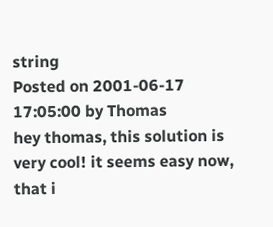string
Posted on 2001-06-17 17:05:00 by Thomas
hey thomas, this solution is very cool! it seems easy now, that i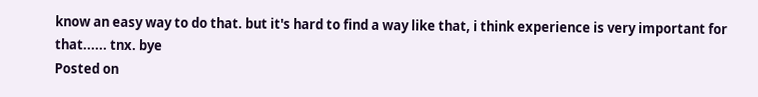know an easy way to do that. but it's hard to find a way like that, i think experience is very important for that...... tnx. bye
Posted on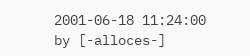2001-06-18 11:24:00 by [-alloces-]